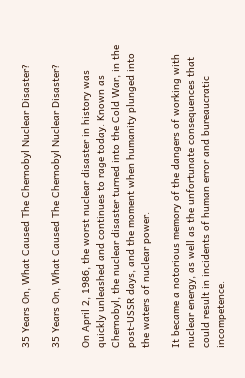35 Years On, What Caused The Chernobyl Nuclear Disaster?

35 Years On, What Caused The Chernobyl Nuclear Disaster?

On April 2, 1986, the worst nuclear disaster in history was quickly unleashed and continues to rage today. Known as Chernobyl, the nuclear disaster turned into the Cold War, in the post-USSR days, and the moment when humanity plunged into the waters of nuclear power.

It became a notorious memory of the dangers of working with nuclear energy, as well as the unfortunate consequences that could result in incidents of human error and bureaucratic incompetence.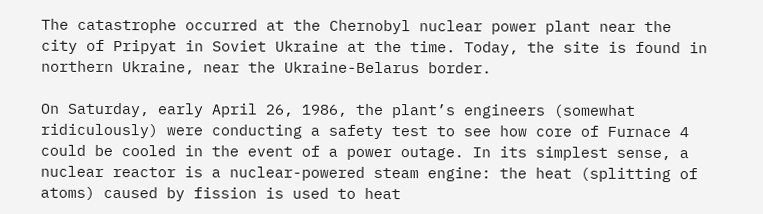The catastrophe occurred at the Chernobyl nuclear power plant near the city of Pripyat in Soviet Ukraine at the time. Today, the site is found in northern Ukraine, near the Ukraine-Belarus border.

On Saturday, early April 26, 1986, the plant’s engineers (somewhat ridiculously) were conducting a safety test to see how core of Furnace 4 could be cooled in the event of a power outage. In its simplest sense, a nuclear reactor is a nuclear-powered steam engine: the heat (splitting of atoms) caused by fission is used to heat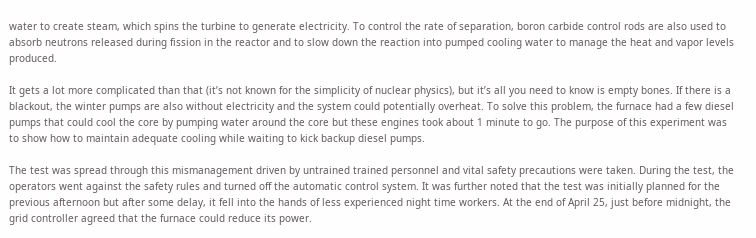water to create steam, which spins the turbine to generate electricity. To control the rate of separation, boron carbide control rods are also used to absorb neutrons released during fission in the reactor and to slow down the reaction into pumped cooling water to manage the heat and vapor levels produced.

It gets a lot more complicated than that (it’s not known for the simplicity of nuclear physics), but it’s all you need to know is empty bones. If there is a blackout, the winter pumps are also without electricity and the system could potentially overheat. To solve this problem, the furnace had a few diesel pumps that could cool the core by pumping water around the core but these engines took about 1 minute to go. The purpose of this experiment was to show how to maintain adequate cooling while waiting to kick backup diesel pumps.

The test was spread through this mismanagement driven by untrained trained personnel and vital safety precautions were taken. During the test, the operators went against the safety rules and turned off the automatic control system. It was further noted that the test was initially planned for the previous afternoon but after some delay, it fell into the hands of less experienced night time workers. At the end of April 25, just before midnight, the grid controller agreed that the furnace could reduce its power.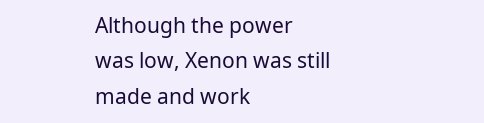Although the power was low, Xenon was still made and work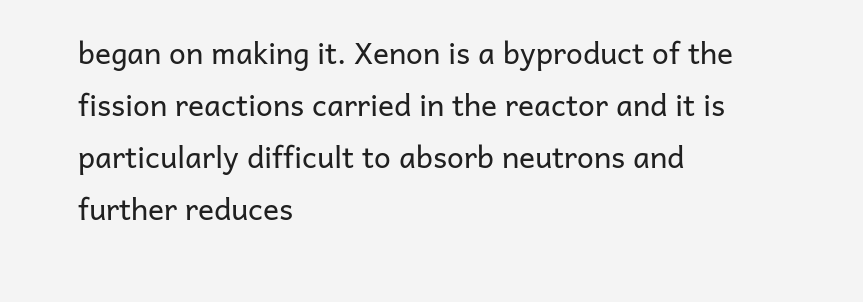began on making it. Xenon is a byproduct of the fission reactions carried in the reactor and it is particularly difficult to absorb neutrons and further reduces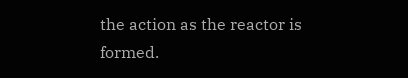the action as the reactor is formed.